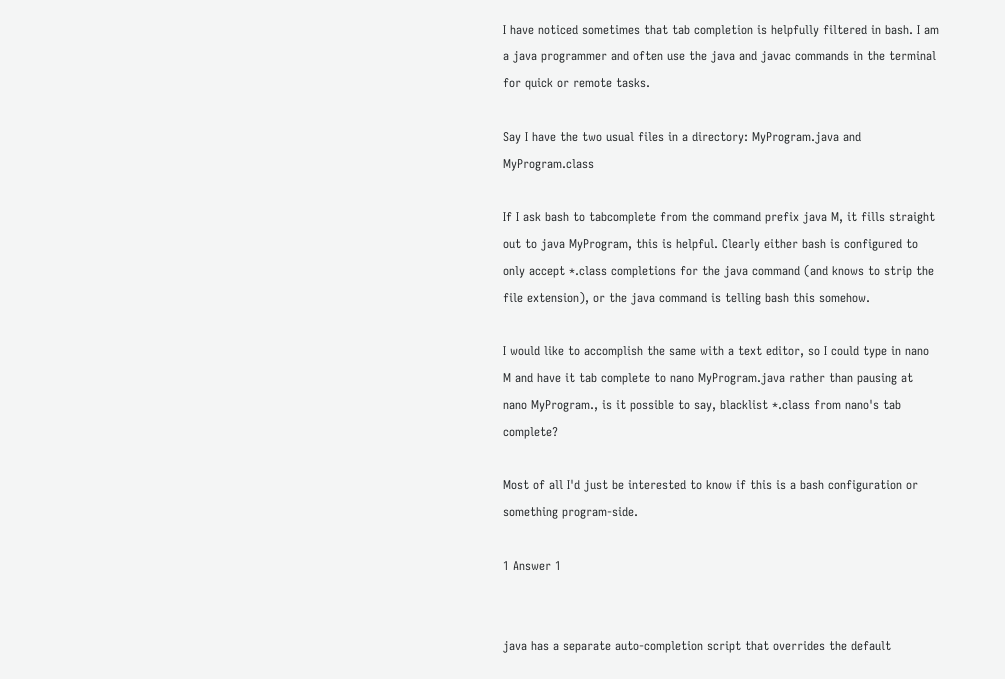I have noticed sometimes that tab completion is helpfully filtered in bash. I am a java programmer and often use the java and javac commands in the terminal for quick or remote tasks.

Say I have the two usual files in a directory: MyProgram.java and MyProgram.class

If I ask bash to tabcomplete from the command prefix java M, it fills straight out to java MyProgram, this is helpful. Clearly either bash is configured to only accept *.class completions for the java command (and knows to strip the file extension), or the java command is telling bash this somehow.

I would like to accomplish the same with a text editor, so I could type in nano M and have it tab complete to nano MyProgram.java rather than pausing at nano MyProgram., is it possible to say, blacklist *.class from nano's tab complete?

Most of all I'd just be interested to know if this is a bash configuration or something program-side.

1 Answer 1


java has a separate auto-completion script that overrides the default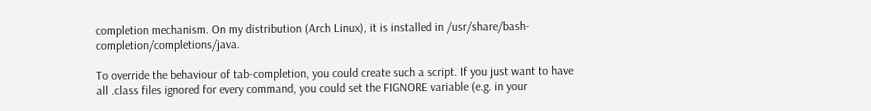completion mechanism. On my distribution (Arch Linux), it is installed in /usr/share/bash-completion/completions/java.

To override the behaviour of tab-completion, you could create such a script. If you just want to have all .class files ignored for every command, you could set the FIGNORE variable (e.g. in your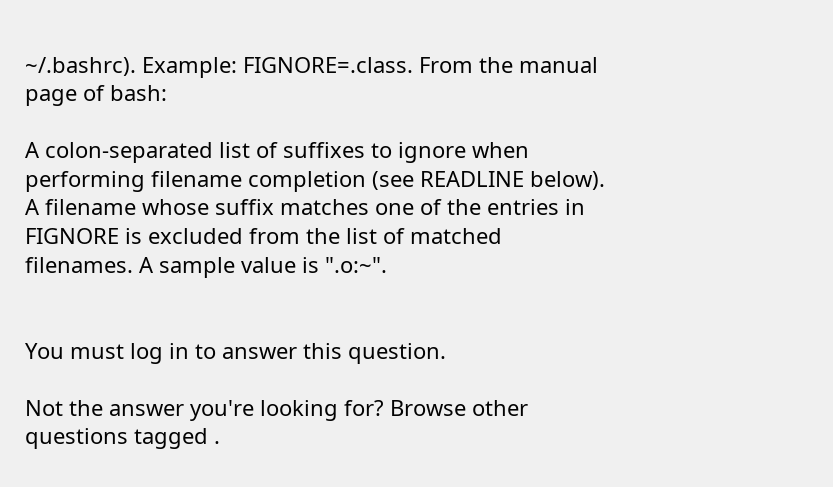~/.bashrc). Example: FIGNORE=.class. From the manual page of bash:

A colon-separated list of suffixes to ignore when performing filename completion (see READLINE below). A filename whose suffix matches one of the entries in FIGNORE is excluded from the list of matched filenames. A sample value is ".o:~".


You must log in to answer this question.

Not the answer you're looking for? Browse other questions tagged .